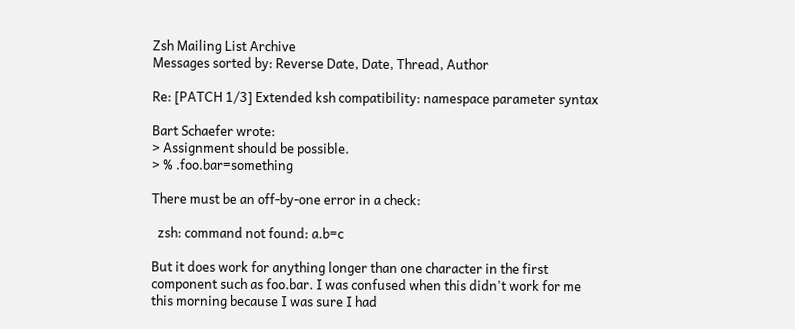Zsh Mailing List Archive
Messages sorted by: Reverse Date, Date, Thread, Author

Re: [PATCH 1/3] Extended ksh compatibility: namespace parameter syntax

Bart Schaefer wrote:
> Assignment should be possible.
> % .foo.bar=something

There must be an off-by-one error in a check:

  zsh: command not found: a.b=c

But it does work for anything longer than one character in the first
component such as foo.bar. I was confused when this didn't work for me
this morning because I was sure I had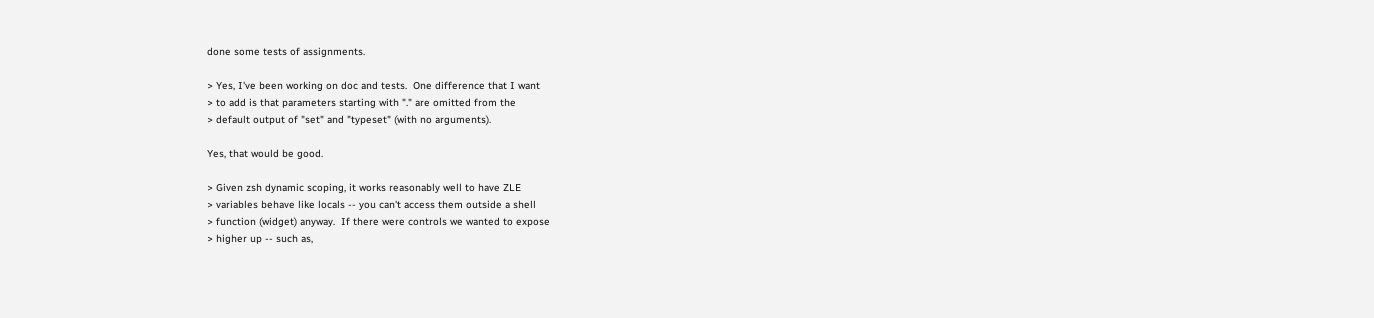done some tests of assignments.

> Yes, I've been working on doc and tests.  One difference that I want
> to add is that parameters starting with "." are omitted from the
> default output of "set" and "typeset" (with no arguments).

Yes, that would be good.

> Given zsh dynamic scoping, it works reasonably well to have ZLE
> variables behave like locals -- you can't access them outside a shell
> function (widget) anyway.  If there were controls we wanted to expose
> higher up -- such as,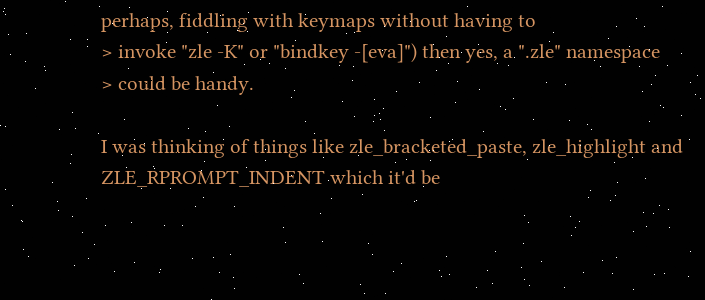perhaps, fiddling with keymaps without having to
> invoke "zle -K" or "bindkey -[eva]") then yes, a ".zle" namespace
> could be handy.

I was thinking of things like zle_bracketed_paste, zle_highlight and
ZLE_RPROMPT_INDENT which it'd be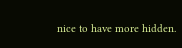nice to have more hidden.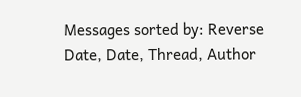Messages sorted by: Reverse Date, Date, Thread, Author